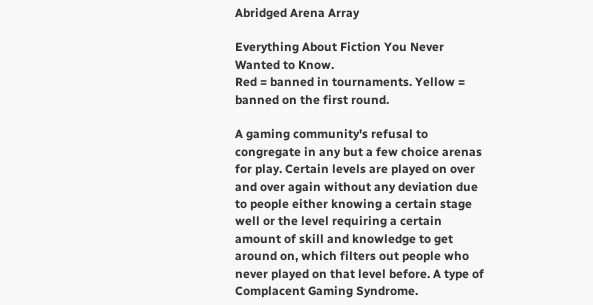Abridged Arena Array

Everything About Fiction You Never Wanted to Know.
Red = banned in tournaments. Yellow = banned on the first round.

A gaming community's refusal to congregate in any but a few choice arenas for play. Certain levels are played on over and over again without any deviation due to people either knowing a certain stage well or the level requiring a certain amount of skill and knowledge to get around on, which filters out people who never played on that level before. A type of Complacent Gaming Syndrome.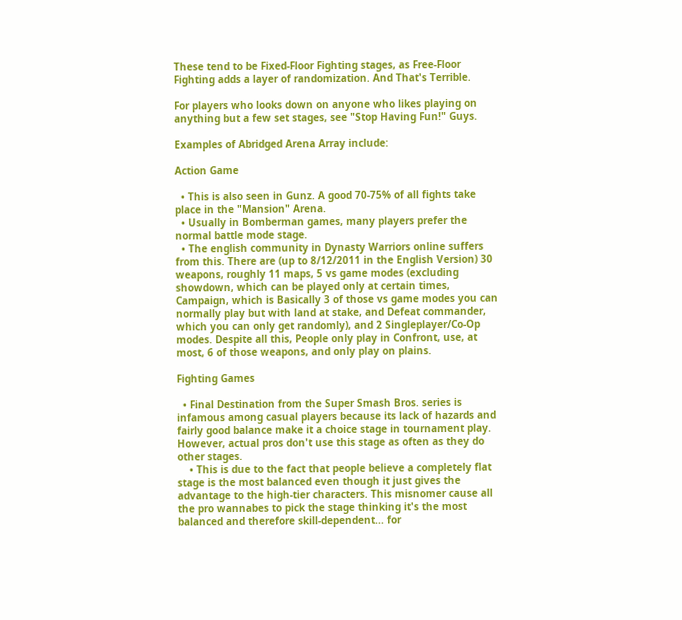These tend to be Fixed-Floor Fighting stages, as Free-Floor Fighting adds a layer of randomization. And That's Terrible.

For players who looks down on anyone who likes playing on anything but a few set stages, see "Stop Having Fun!" Guys.

Examples of Abridged Arena Array include:

Action Game

  • This is also seen in Gunz. A good 70-75% of all fights take place in the "Mansion" Arena.
  • Usually in Bomberman games, many players prefer the normal battle mode stage.
  • The english community in Dynasty Warriors online suffers from this. There are (up to 8/12/2011 in the English Version) 30 weapons, roughly 11 maps, 5 vs game modes (excluding showdown, which can be played only at certain times, Campaign, which is Basically 3 of those vs game modes you can normally play but with land at stake, and Defeat commander, which you can only get randomly), and 2 Singleplayer/Co-Op modes. Despite all this, People only play in Confront, use, at most, 6 of those weapons, and only play on plains.

Fighting Games

  • Final Destination from the Super Smash Bros. series is infamous among casual players because its lack of hazards and fairly good balance make it a choice stage in tournament play. However, actual pros don't use this stage as often as they do other stages.
    • This is due to the fact that people believe a completely flat stage is the most balanced even though it just gives the advantage to the high-tier characters. This misnomer cause all the pro wannabes to pick the stage thinking it's the most balanced and therefore skill-dependent... for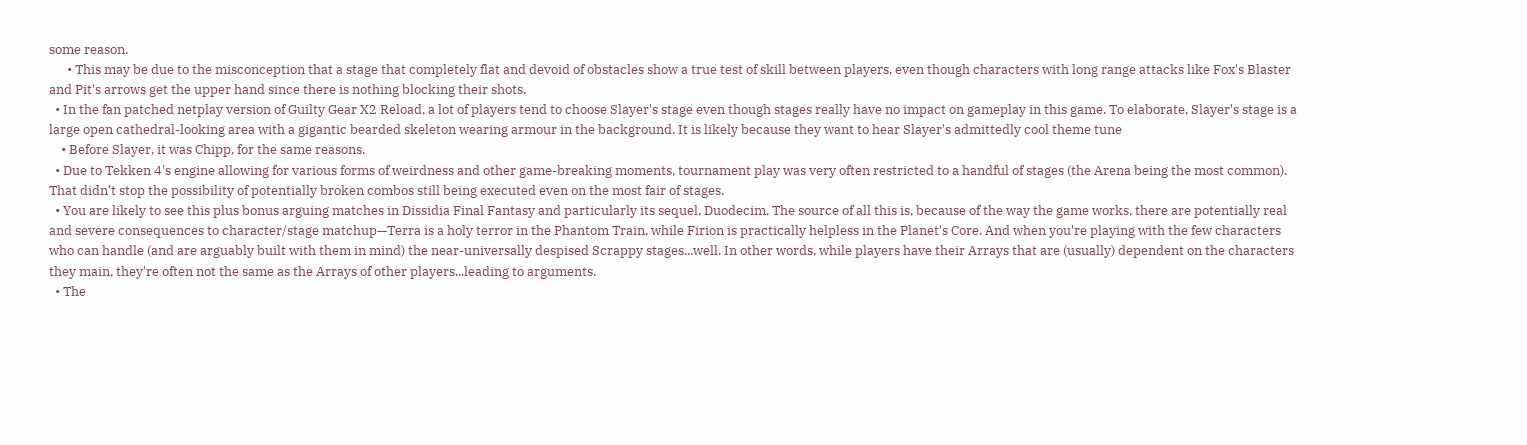some reason.
      • This may be due to the misconception that a stage that completely flat and devoid of obstacles show a true test of skill between players, even though characters with long range attacks like Fox's Blaster and Pit's arrows get the upper hand since there is nothing blocking their shots.
  • In the fan patched netplay version of Guilty Gear X2 Reload, a lot of players tend to choose Slayer's stage even though stages really have no impact on gameplay in this game. To elaborate, Slayer's stage is a large open cathedral-looking area with a gigantic bearded skeleton wearing armour in the background. It is likely because they want to hear Slayer's admittedly cool theme tune
    • Before Slayer, it was Chipp, for the same reasons.
  • Due to Tekken 4's engine allowing for various forms of weirdness and other game-breaking moments, tournament play was very often restricted to a handful of stages (the Arena being the most common). That didn't stop the possibility of potentially broken combos still being executed even on the most fair of stages.
  • You are likely to see this plus bonus arguing matches in Dissidia Final Fantasy and particularly its sequel, Duodecim. The source of all this is, because of the way the game works, there are potentially real and severe consequences to character/stage matchup—Terra is a holy terror in the Phantom Train, while Firion is practically helpless in the Planet's Core. And when you're playing with the few characters who can handle (and are arguably built with them in mind) the near-universally despised Scrappy stages...well. In other words, while players have their Arrays that are (usually) dependent on the characters they main, they're often not the same as the Arrays of other players...leading to arguments.
  • The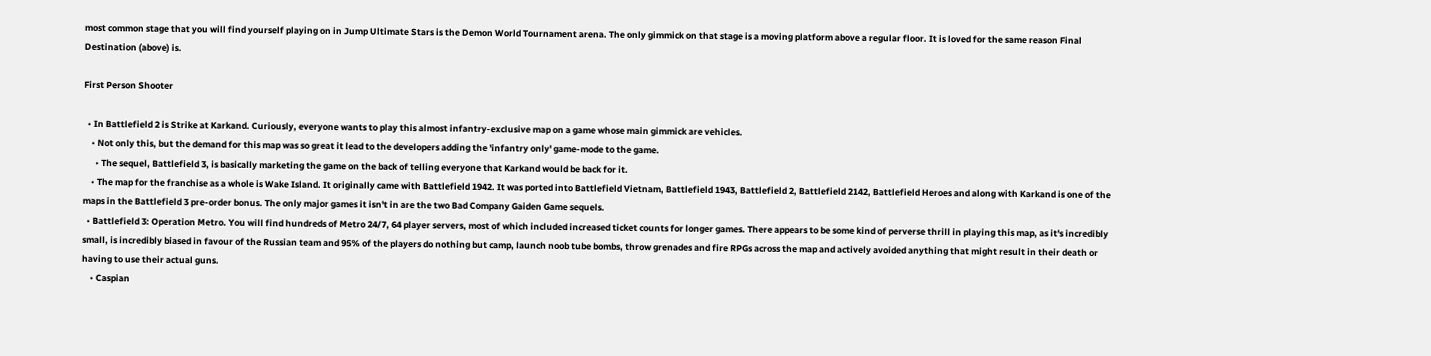most common stage that you will find yourself playing on in Jump Ultimate Stars is the Demon World Tournament arena. The only gimmick on that stage is a moving platform above a regular floor. It is loved for the same reason Final Destination (above) is.

First Person Shooter

  • In Battlefield 2 is Strike at Karkand. Curiously, everyone wants to play this almost infantry-exclusive map on a game whose main gimmick are vehicles.
    • Not only this, but the demand for this map was so great it lead to the developers adding the 'infantry only' game-mode to the game.
      • The sequel, Battlefield 3, is basically marketing the game on the back of telling everyone that Karkand would be back for it.
    • The map for the franchise as a whole is Wake Island. It originally came with Battlefield 1942. It was ported into Battlefield Vietnam, Battlefield 1943, Battlefield 2, Battlefield 2142, Battlefield Heroes and along with Karkand is one of the maps in the Battlefield 3 pre-order bonus. The only major games it isn't in are the two Bad Company Gaiden Game sequels.
  • Battlefield 3: Operation Metro. You will find hundreds of Metro 24/7, 64 player servers, most of which included increased ticket counts for longer games. There appears to be some kind of perverse thrill in playing this map, as it's incredibly small, is incredibly biased in favour of the Russian team and 95% of the players do nothing but camp, launch noob tube bombs, throw grenades and fire RPGs across the map and actively avoided anything that might result in their death or having to use their actual guns.
    • Caspian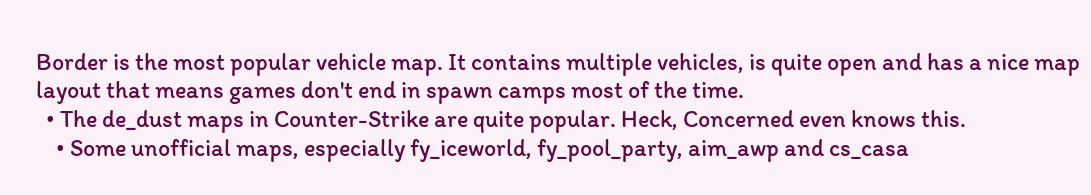Border is the most popular vehicle map. It contains multiple vehicles, is quite open and has a nice map layout that means games don't end in spawn camps most of the time.
  • The de_dust maps in Counter-Strike are quite popular. Heck, Concerned even knows this.
    • Some unofficial maps, especially fy_iceworld, fy_pool_party, aim_awp and cs_casa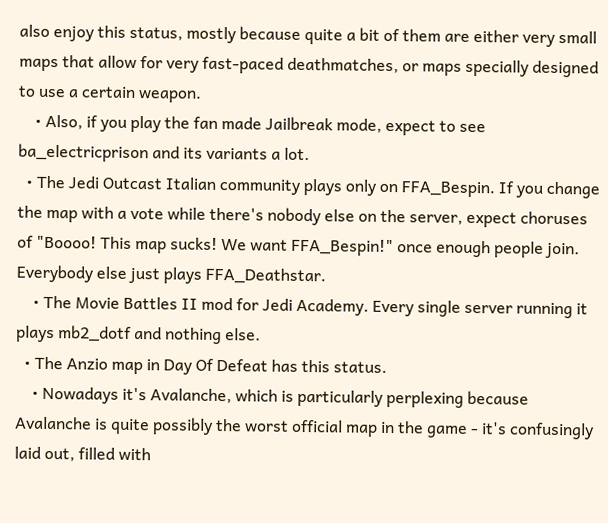also enjoy this status, mostly because quite a bit of them are either very small maps that allow for very fast-paced deathmatches, or maps specially designed to use a certain weapon.
    • Also, if you play the fan made Jailbreak mode, expect to see ba_electricprison and its variants a lot.
  • The Jedi Outcast Italian community plays only on FFA_Bespin. If you change the map with a vote while there's nobody else on the server, expect choruses of "Boooo! This map sucks! We want FFA_Bespin!" once enough people join. Everybody else just plays FFA_Deathstar.
    • The Movie Battles II mod for Jedi Academy. Every single server running it plays mb2_dotf and nothing else.
  • The Anzio map in Day Of Defeat has this status.
    • Nowadays it's Avalanche, which is particularly perplexing because Avalanche is quite possibly the worst official map in the game - it's confusingly laid out, filled with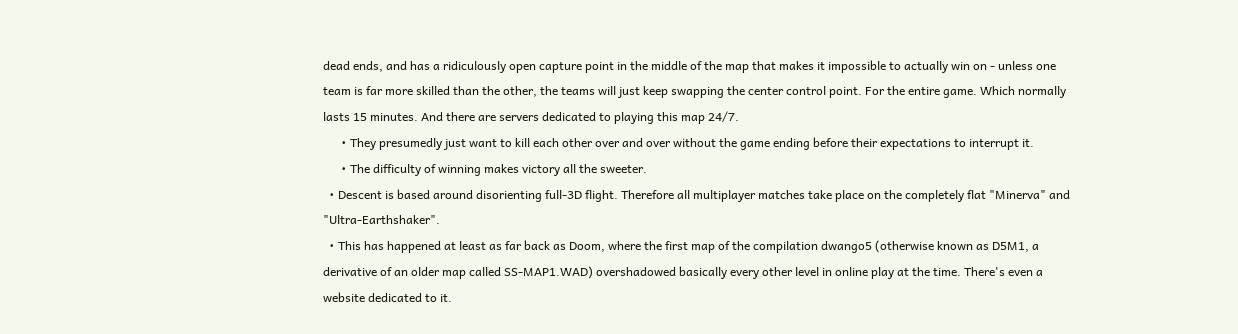dead ends, and has a ridiculously open capture point in the middle of the map that makes it impossible to actually win on - unless one team is far more skilled than the other, the teams will just keep swapping the center control point. For the entire game. Which normally lasts 15 minutes. And there are servers dedicated to playing this map 24/7.
      • They presumedly just want to kill each other over and over without the game ending before their expectations to interrupt it.
      • The difficulty of winning makes victory all the sweeter.
  • Descent is based around disorienting full-3D flight. Therefore all multiplayer matches take place on the completely flat "Minerva" and "Ultra-Earthshaker".
  • This has happened at least as far back as Doom, where the first map of the compilation dwango5 (otherwise known as D5M1, a derivative of an older map called SS-MAP1.WAD) overshadowed basically every other level in online play at the time. There's even a website dedicated to it.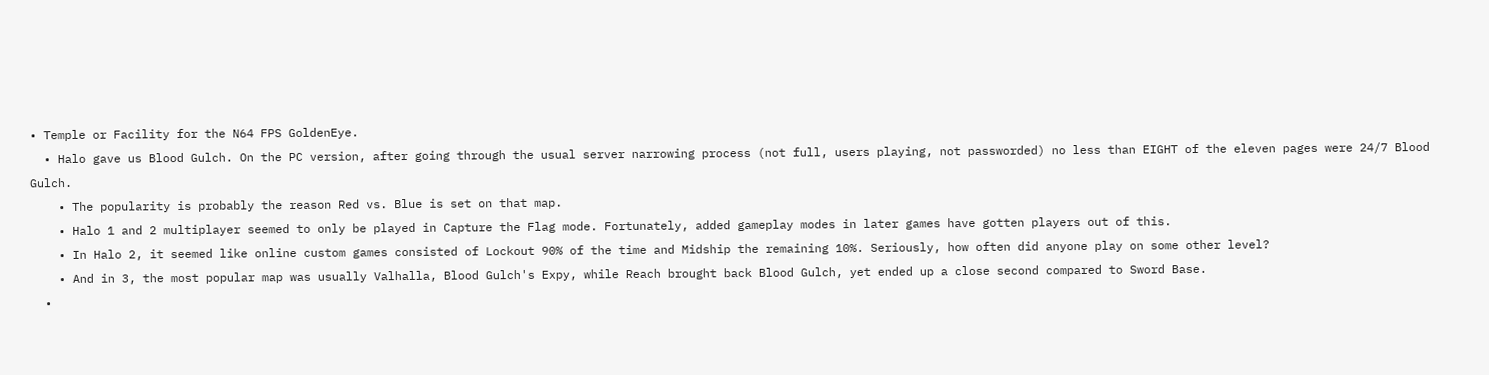• Temple or Facility for the N64 FPS GoldenEye.
  • Halo gave us Blood Gulch. On the PC version, after going through the usual server narrowing process (not full, users playing, not passworded) no less than EIGHT of the eleven pages were 24/7 Blood Gulch.
    • The popularity is probably the reason Red vs. Blue is set on that map.
    • Halo 1 and 2 multiplayer seemed to only be played in Capture the Flag mode. Fortunately, added gameplay modes in later games have gotten players out of this.
    • In Halo 2, it seemed like online custom games consisted of Lockout 90% of the time and Midship the remaining 10%. Seriously, how often did anyone play on some other level?
    • And in 3, the most popular map was usually Valhalla, Blood Gulch's Expy, while Reach brought back Blood Gulch, yet ended up a close second compared to Sword Base.
  •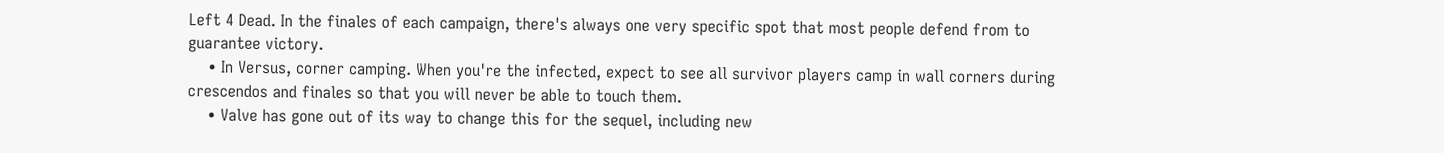Left 4 Dead. In the finales of each campaign, there's always one very specific spot that most people defend from to guarantee victory.
    • In Versus, corner camping. When you're the infected, expect to see all survivor players camp in wall corners during crescendos and finales so that you will never be able to touch them.
    • Valve has gone out of its way to change this for the sequel, including new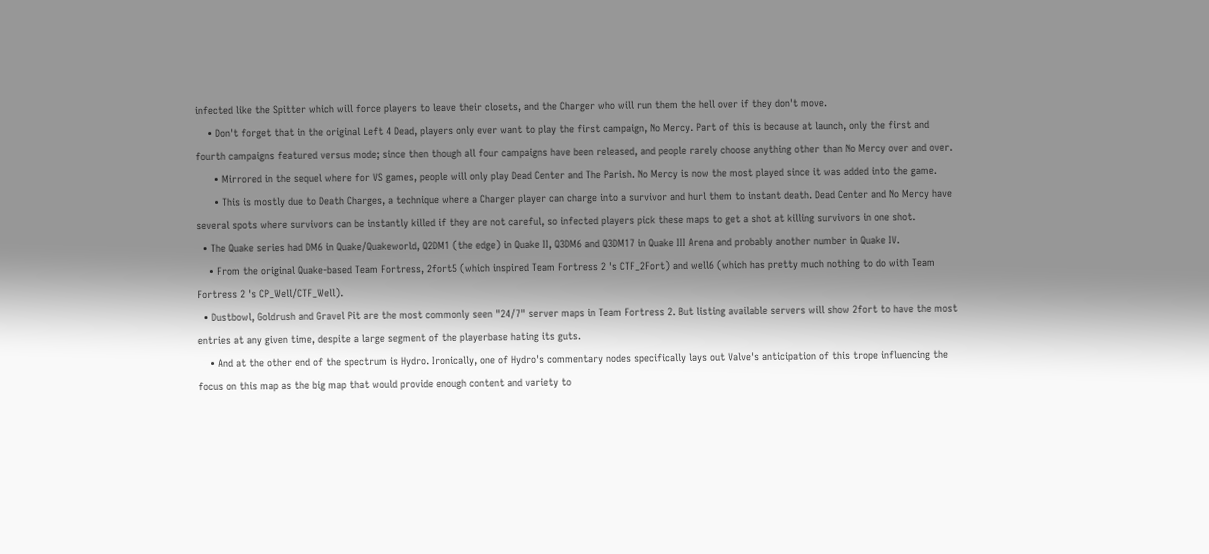infected like the Spitter which will force players to leave their closets, and the Charger who will run them the hell over if they don't move.
    • Don't forget that in the original Left 4 Dead, players only ever want to play the first campaign, No Mercy. Part of this is because at launch, only the first and fourth campaigns featured versus mode; since then though all four campaigns have been released, and people rarely choose anything other than No Mercy over and over.
      • Mirrored in the sequel where for VS games, people will only play Dead Center and The Parish. No Mercy is now the most played since it was added into the game.
      • This is mostly due to Death Charges, a technique where a Charger player can charge into a survivor and hurl them to instant death. Dead Center and No Mercy have several spots where survivors can be instantly killed if they are not careful, so infected players pick these maps to get a shot at killing survivors in one shot.
  • The Quake series had DM6 in Quake/Quakeworld, Q2DM1 (the edge) in Quake II, Q3DM6 and Q3DM17 in Quake III Arena and probably another number in Quake IV.
    • From the original Quake-based Team Fortress, 2fort5 (which inspired Team Fortress 2 's CTF_2Fort) and well6 (which has pretty much nothing to do with Team Fortress 2 's CP_Well/CTF_Well).
  • Dustbowl, Goldrush and Gravel Pit are the most commonly seen "24/7" server maps in Team Fortress 2. But listing available servers will show 2fort to have the most entries at any given time, despite a large segment of the playerbase hating its guts.
    • And at the other end of the spectrum is Hydro. Ironically, one of Hydro's commentary nodes specifically lays out Valve's anticipation of this trope influencing the focus on this map as the big map that would provide enough content and variety to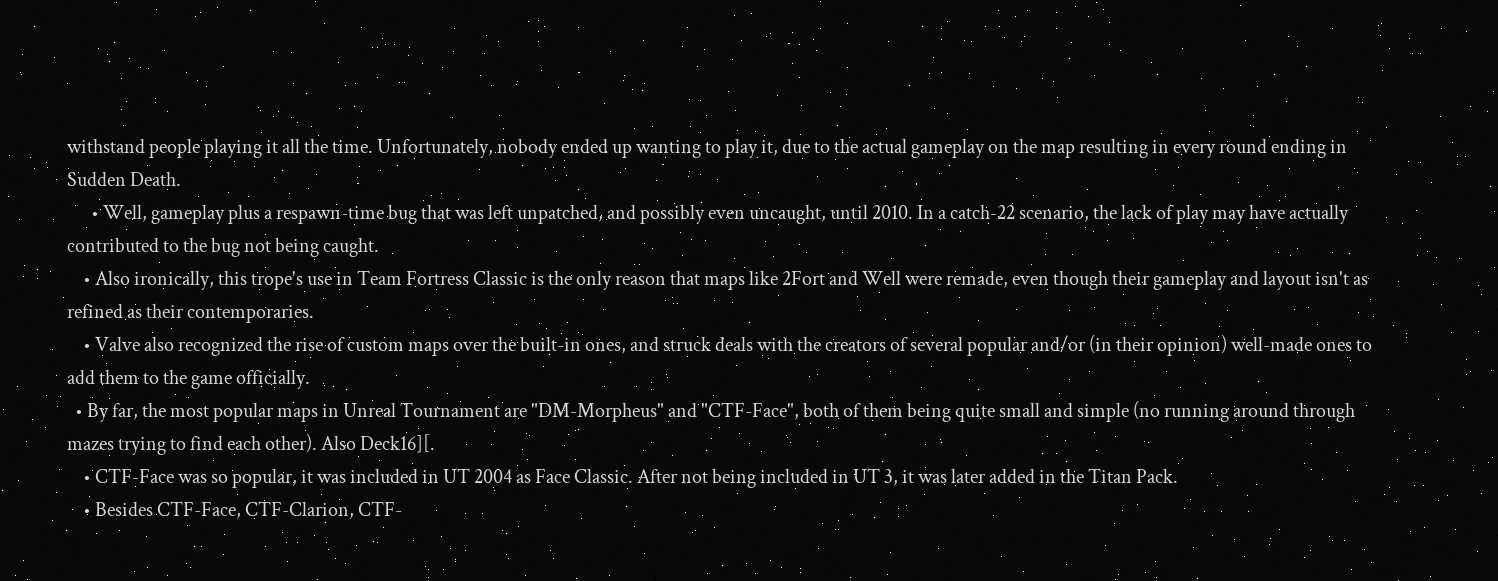withstand people playing it all the time. Unfortunately, nobody ended up wanting to play it, due to the actual gameplay on the map resulting in every round ending in Sudden Death.
      • Well, gameplay plus a respawn-time bug that was left unpatched, and possibly even uncaught, until 2010. In a catch-22 scenario, the lack of play may have actually contributed to the bug not being caught.
    • Also ironically, this trope's use in Team Fortress Classic is the only reason that maps like 2Fort and Well were remade, even though their gameplay and layout isn't as refined as their contemporaries.
    • Valve also recognized the rise of custom maps over the built-in ones, and struck deals with the creators of several popular and/or (in their opinion) well-made ones to add them to the game officially.
  • By far, the most popular maps in Unreal Tournament are "DM-Morpheus" and "CTF-Face", both of them being quite small and simple (no running around through mazes trying to find each other). Also Deck16][.
    • CTF-Face was so popular, it was included in UT 2004 as Face Classic. After not being included in UT 3, it was later added in the Titan Pack.
    • Besides CTF-Face, CTF-Clarion, CTF-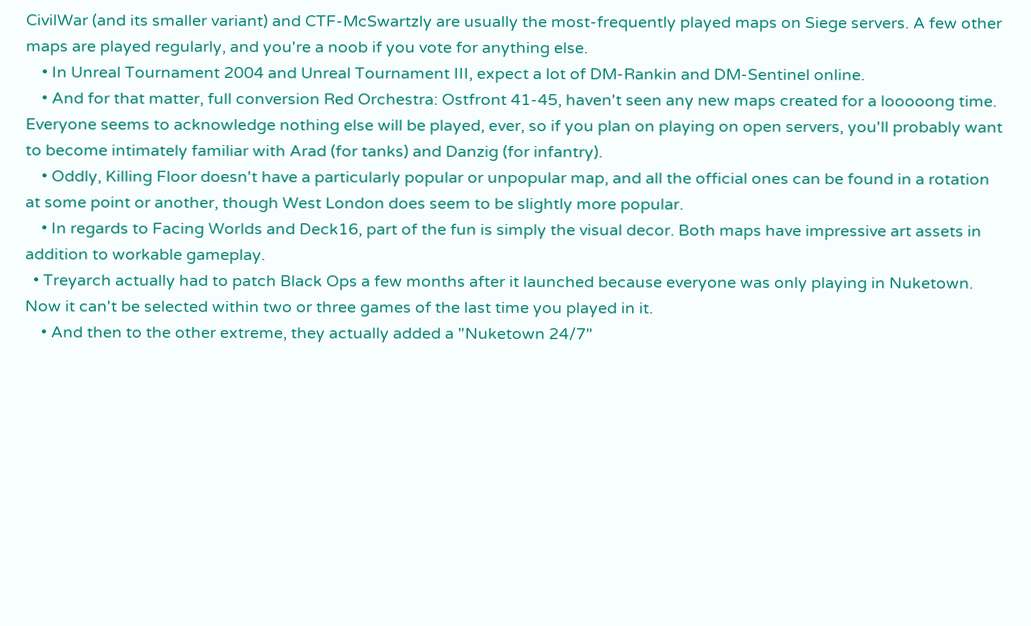CivilWar (and its smaller variant) and CTF-McSwartzly are usually the most-frequently played maps on Siege servers. A few other maps are played regularly, and you're a noob if you vote for anything else.
    • In Unreal Tournament 2004 and Unreal Tournament III, expect a lot of DM-Rankin and DM-Sentinel online.
    • And for that matter, full conversion Red Orchestra: Ostfront 41-45, haven't seen any new maps created for a looooong time. Everyone seems to acknowledge nothing else will be played, ever, so if you plan on playing on open servers, you'll probably want to become intimately familiar with Arad (for tanks) and Danzig (for infantry).
    • Oddly, Killing Floor doesn't have a particularly popular or unpopular map, and all the official ones can be found in a rotation at some point or another, though West London does seem to be slightly more popular.
    • In regards to Facing Worlds and Deck16, part of the fun is simply the visual decor. Both maps have impressive art assets in addition to workable gameplay.
  • Treyarch actually had to patch Black Ops a few months after it launched because everyone was only playing in Nuketown. Now it can't be selected within two or three games of the last time you played in it.
    • And then to the other extreme, they actually added a "Nuketown 24/7"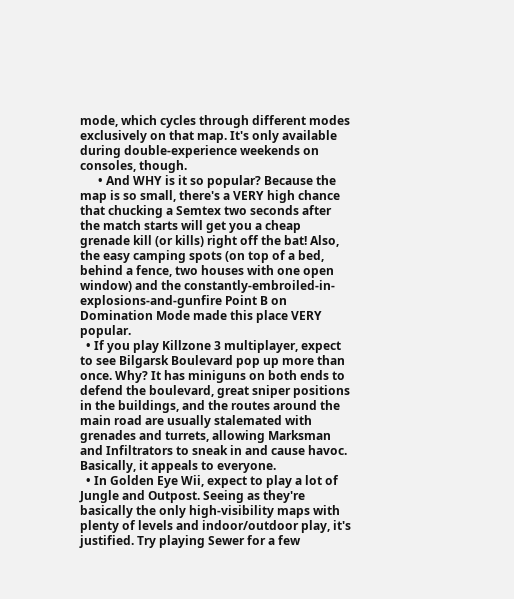mode, which cycles through different modes exclusively on that map. It's only available during double-experience weekends on consoles, though.
      • And WHY is it so popular? Because the map is so small, there's a VERY high chance that chucking a Semtex two seconds after the match starts will get you a cheap grenade kill (or kills) right off the bat! Also, the easy camping spots (on top of a bed, behind a fence, two houses with one open window) and the constantly-embroiled-in-explosions-and-gunfire Point B on Domination Mode made this place VERY popular.
  • If you play Killzone 3 multiplayer, expect to see Bilgarsk Boulevard pop up more than once. Why? It has miniguns on both ends to defend the boulevard, great sniper positions in the buildings, and the routes around the main road are usually stalemated with grenades and turrets, allowing Marksman and Infiltrators to sneak in and cause havoc. Basically, it appeals to everyone.
  • In Golden Eye Wii, expect to play a lot of Jungle and Outpost. Seeing as they're basically the only high-visibility maps with plenty of levels and indoor/outdoor play, it's justified. Try playing Sewer for a few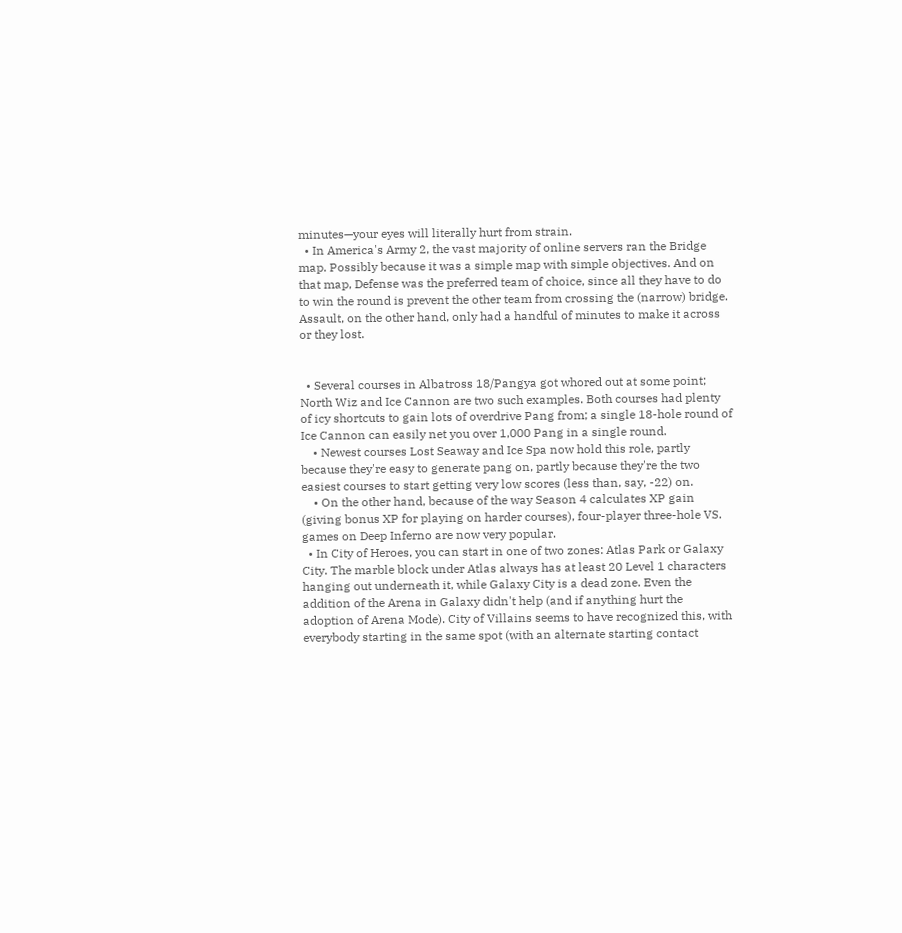minutes—your eyes will literally hurt from strain.
  • In America's Army 2, the vast majority of online servers ran the Bridge map. Possibly because it was a simple map with simple objectives. And on that map, Defense was the preferred team of choice, since all they have to do to win the round is prevent the other team from crossing the (narrow) bridge. Assault, on the other hand, only had a handful of minutes to make it across or they lost.


  • Several courses in Albatross 18/Pangya got whored out at some point; North Wiz and Ice Cannon are two such examples. Both courses had plenty of icy shortcuts to gain lots of overdrive Pang from; a single 18-hole round of Ice Cannon can easily net you over 1,000 Pang in a single round.
    • Newest courses Lost Seaway and Ice Spa now hold this role, partly because they're easy to generate pang on, partly because they're the two easiest courses to start getting very low scores (less than, say, -22) on.
    • On the other hand, because of the way Season 4 calculates XP gain (giving bonus XP for playing on harder courses), four-player three-hole VS. games on Deep Inferno are now very popular.
  • In City of Heroes, you can start in one of two zones: Atlas Park or Galaxy City. The marble block under Atlas always has at least 20 Level 1 characters hanging out underneath it, while Galaxy City is a dead zone. Even the addition of the Arena in Galaxy didn't help (and if anything hurt the adoption of Arena Mode). City of Villains seems to have recognized this, with everybody starting in the same spot (with an alternate starting contact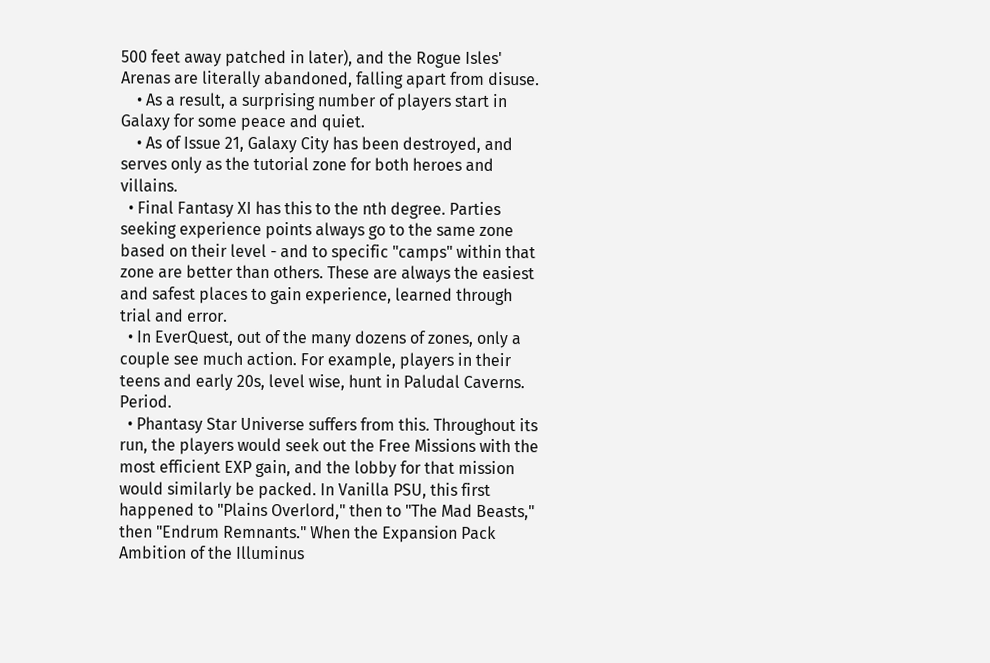500 feet away patched in later), and the Rogue Isles' Arenas are literally abandoned, falling apart from disuse.
    • As a result, a surprising number of players start in Galaxy for some peace and quiet.
    • As of Issue 21, Galaxy City has been destroyed, and serves only as the tutorial zone for both heroes and villains.
  • Final Fantasy XI has this to the nth degree. Parties seeking experience points always go to the same zone based on their level - and to specific "camps" within that zone are better than others. These are always the easiest and safest places to gain experience, learned through trial and error.
  • In EverQuest, out of the many dozens of zones, only a couple see much action. For example, players in their teens and early 20s, level wise, hunt in Paludal Caverns. Period.
  • Phantasy Star Universe suffers from this. Throughout its run, the players would seek out the Free Missions with the most efficient EXP gain, and the lobby for that mission would similarly be packed. In Vanilla PSU, this first happened to "Plains Overlord," then to "The Mad Beasts," then "Endrum Remnants." When the Expansion Pack Ambition of the Illuminus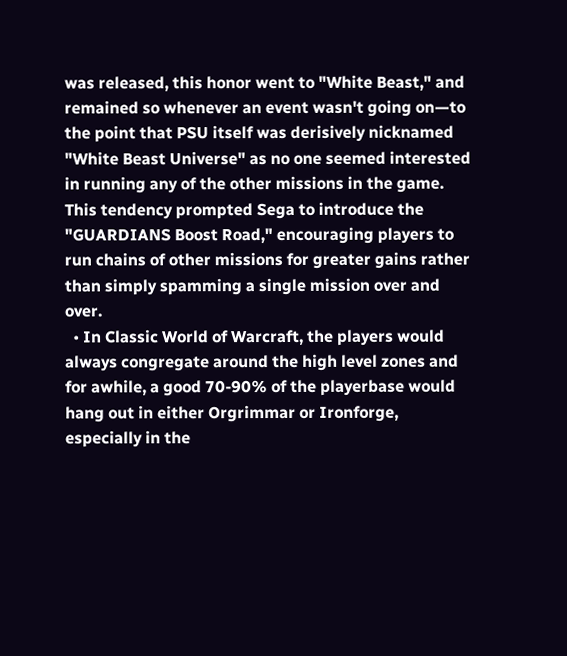was released, this honor went to "White Beast," and remained so whenever an event wasn't going on—to the point that PSU itself was derisively nicknamed "White Beast Universe" as no one seemed interested in running any of the other missions in the game. This tendency prompted Sega to introduce the "GUARDIANS Boost Road," encouraging players to run chains of other missions for greater gains rather than simply spamming a single mission over and over.
  • In Classic World of Warcraft, the players would always congregate around the high level zones and for awhile, a good 70-90% of the playerbase would hang out in either Orgrimmar or Ironforge, especially in the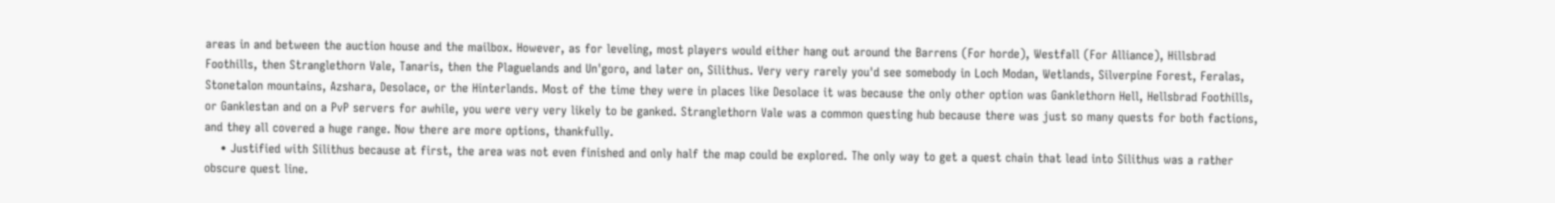areas in and between the auction house and the mailbox. However, as for leveling, most players would either hang out around the Barrens (For horde), Westfall (For Alliance), Hillsbrad Foothills, then Stranglethorn Vale, Tanaris, then the Plaguelands and Un'goro, and later on, Silithus. Very very rarely you'd see somebody in Loch Modan, Wetlands, Silverpine Forest, Feralas, Stonetalon mountains, Azshara, Desolace, or the Hinterlands. Most of the time they were in places like Desolace it was because the only other option was Ganklethorn Hell, Hellsbrad Foothills, or Ganklestan and on a PvP servers for awhile, you were very very likely to be ganked. Stranglethorn Vale was a common questing hub because there was just so many quests for both factions, and they all covered a huge range. Now there are more options, thankfully.
    • Justified with Silithus because at first, the area was not even finished and only half the map could be explored. The only way to get a quest chain that lead into Silithus was a rather obscure quest line.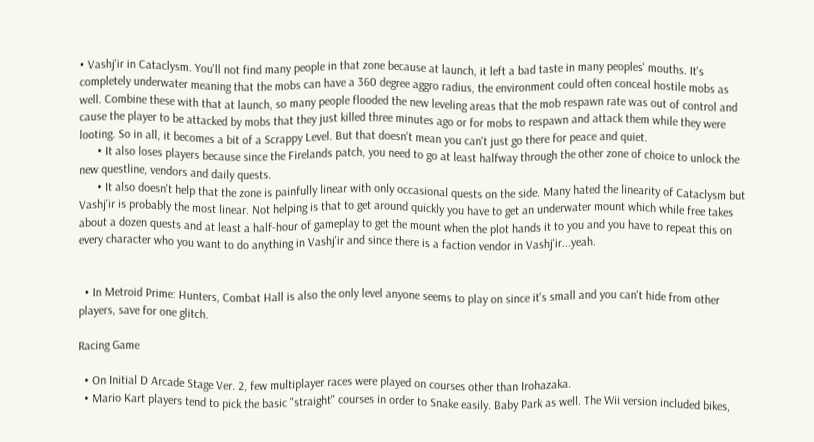• Vashj'ir in Cataclysm. You'll not find many people in that zone because at launch, it left a bad taste in many peoples' mouths. It's completely underwater meaning that the mobs can have a 360 degree aggro radius, the environment could often conceal hostile mobs as well. Combine these with that at launch, so many people flooded the new leveling areas that the mob respawn rate was out of control and cause the player to be attacked by mobs that they just killed three minutes ago or for mobs to respawn and attack them while they were looting. So in all, it becomes a bit of a Scrappy Level. But that doesn't mean you can't just go there for peace and quiet.
      • It also loses players because since the Firelands patch, you need to go at least halfway through the other zone of choice to unlock the new questline, vendors and daily quests.
      • It also doesn't help that the zone is painfully linear with only occasional quests on the side. Many hated the linearity of Cataclysm but Vashj'ir is probably the most linear. Not helping is that to get around quickly you have to get an underwater mount which while free takes about a dozen quests and at least a half-hour of gameplay to get the mount when the plot hands it to you and you have to repeat this on every character who you want to do anything in Vashj'ir and since there is a faction vendor in Vashj'ir...yeah.


  • In Metroid Prime: Hunters, Combat Hall is also the only level anyone seems to play on since it's small and you can't hide from other players, save for one glitch.

Racing Game

  • On Initial D Arcade Stage Ver. 2, few multiplayer races were played on courses other than Irohazaka.
  • Mario Kart players tend to pick the basic "straight" courses in order to Snake easily. Baby Park as well. The Wii version included bikes,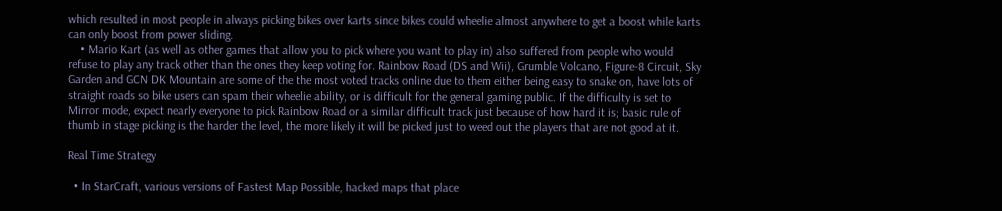which resulted in most people in always picking bikes over karts since bikes could wheelie almost anywhere to get a boost while karts can only boost from power sliding.
    • Mario Kart (as well as other games that allow you to pick where you want to play in) also suffered from people who would refuse to play any track other than the ones they keep voting for. Rainbow Road (DS and Wii), Grumble Volcano, Figure-8 Circuit, Sky Garden and GCN DK Mountain are some of the the most voted tracks online due to them either being easy to snake on, have lots of straight roads so bike users can spam their wheelie ability, or is difficult for the general gaming public. If the difficulty is set to Mirror mode, expect nearly everyone to pick Rainbow Road or a similar difficult track just because of how hard it is; basic rule of thumb in stage picking is the harder the level, the more likely it will be picked just to weed out the players that are not good at it.

Real Time Strategy

  • In StarCraft, various versions of Fastest Map Possible, hacked maps that place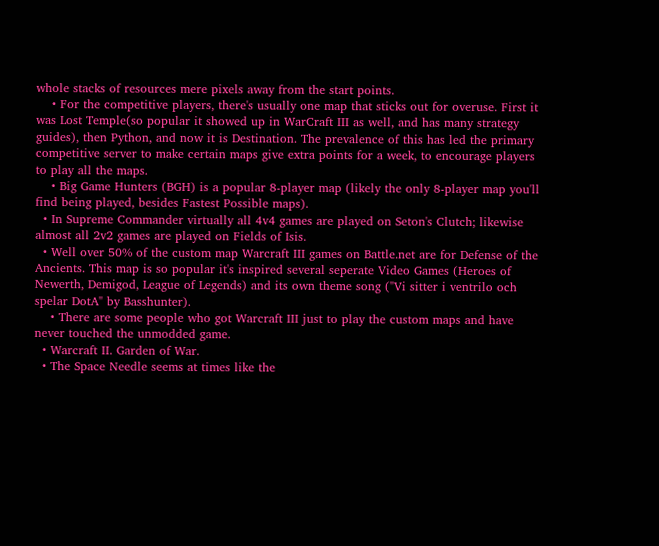whole stacks of resources mere pixels away from the start points.
    • For the competitive players, there's usually one map that sticks out for overuse. First it was Lost Temple(so popular it showed up in WarCraft III as well, and has many strategy guides), then Python, and now it is Destination. The prevalence of this has led the primary competitive server to make certain maps give extra points for a week, to encourage players to play all the maps.
    • Big Game Hunters (BGH) is a popular 8-player map (likely the only 8-player map you'll find being played, besides Fastest Possible maps).
  • In Supreme Commander virtually all 4v4 games are played on Seton's Clutch; likewise almost all 2v2 games are played on Fields of Isis.
  • Well over 50% of the custom map Warcraft III games on Battle.net are for Defense of the Ancients. This map is so popular it's inspired several seperate Video Games (Heroes of Newerth, Demigod, League of Legends) and its own theme song ("Vi sitter i ventrilo och spelar DotA" by Basshunter).
    • There are some people who got Warcraft III just to play the custom maps and have never touched the unmodded game.
  • Warcraft II. Garden of War.
  • The Space Needle seems at times like the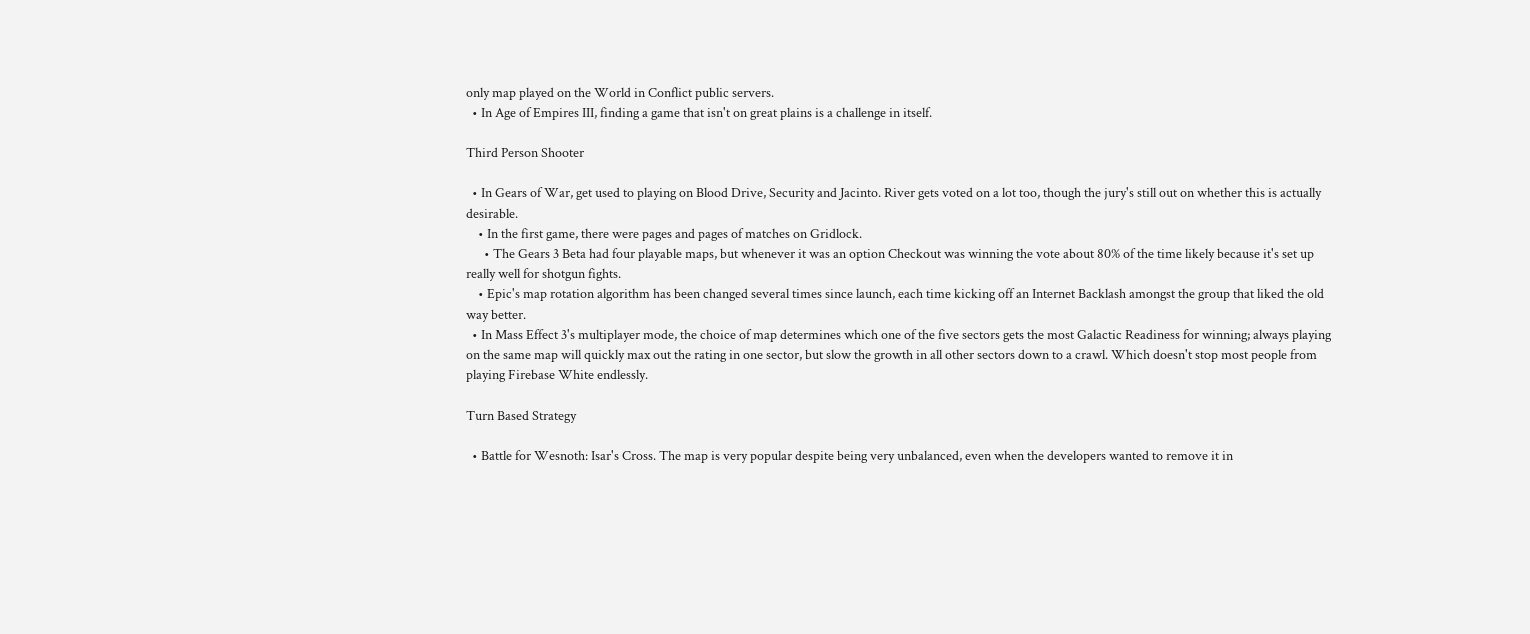only map played on the World in Conflict public servers.
  • In Age of Empires III, finding a game that isn't on great plains is a challenge in itself.

Third Person Shooter

  • In Gears of War, get used to playing on Blood Drive, Security and Jacinto. River gets voted on a lot too, though the jury's still out on whether this is actually desirable.
    • In the first game, there were pages and pages of matches on Gridlock.
      • The Gears 3 Beta had four playable maps, but whenever it was an option Checkout was winning the vote about 80% of the time likely because it's set up really well for shotgun fights.
    • Epic's map rotation algorithm has been changed several times since launch, each time kicking off an Internet Backlash amongst the group that liked the old way better.
  • In Mass Effect 3's multiplayer mode, the choice of map determines which one of the five sectors gets the most Galactic Readiness for winning; always playing on the same map will quickly max out the rating in one sector, but slow the growth in all other sectors down to a crawl. Which doesn't stop most people from playing Firebase White endlessly.

Turn Based Strategy

  • Battle for Wesnoth: Isar's Cross. The map is very popular despite being very unbalanced, even when the developers wanted to remove it in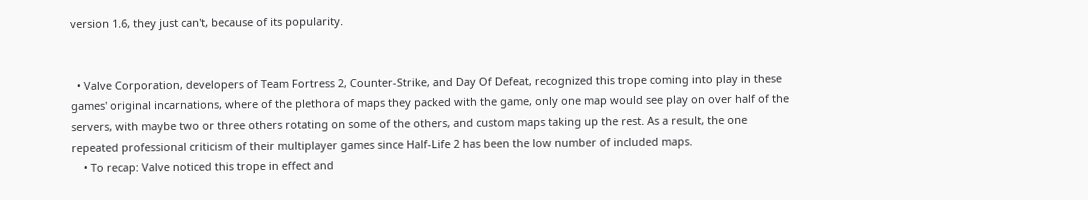version 1.6, they just can't, because of its popularity.


  • Valve Corporation, developers of Team Fortress 2, Counter-Strike, and Day Of Defeat, recognized this trope coming into play in these games' original incarnations, where of the plethora of maps they packed with the game, only one map would see play on over half of the servers, with maybe two or three others rotating on some of the others, and custom maps taking up the rest. As a result, the one repeated professional criticism of their multiplayer games since Half-Life 2 has been the low number of included maps.
    • To recap: Valve noticed this trope in effect and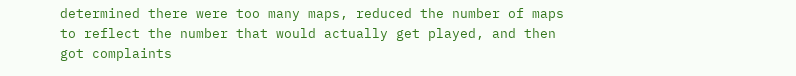determined there were too many maps, reduced the number of maps to reflect the number that would actually get played, and then got complaints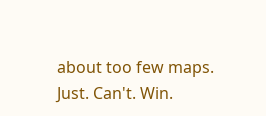about too few maps. Just. Can't. Win.